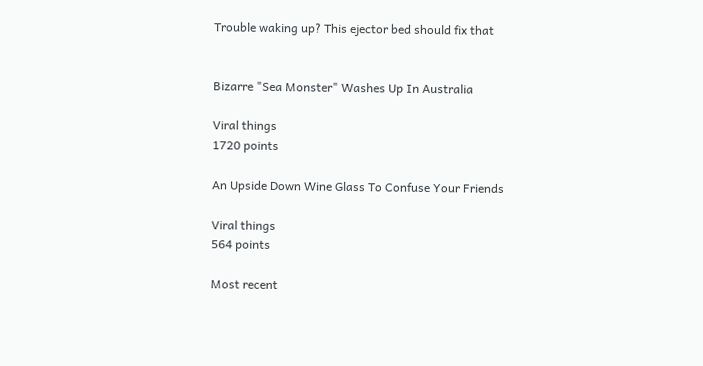Trouble waking up? This ejector bed should fix that


Bizarre "Sea Monster" Washes Up In Australia

Viral things
1720 points

An Upside Down Wine Glass To Confuse Your Friends

Viral things
564 points

Most recent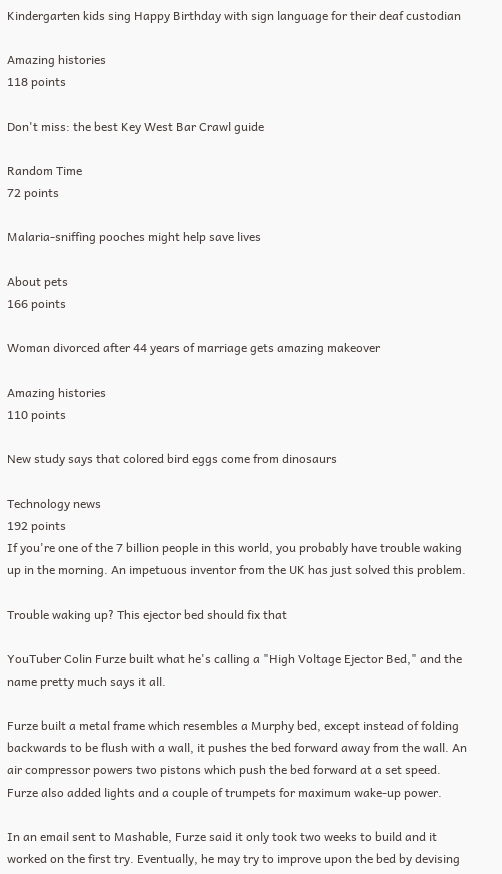Kindergarten kids sing Happy Birthday with sign language for their deaf custodian

Amazing histories
118 points

Don't miss: the best Key West Bar Crawl guide

Random Time
72 points

Malaria-sniffing pooches might help save lives

About pets
166 points

Woman divorced after 44 years of marriage gets amazing makeover

Amazing histories
110 points

New study says that colored bird eggs come from dinosaurs

Technology news
192 points
If you're one of the 7 billion people in this world, you probably have trouble waking up in the morning. An impetuous inventor from the UK has just solved this problem.

Trouble waking up? This ejector bed should fix that

YouTuber Colin Furze built what he's calling a "High Voltage Ejector Bed," and the name pretty much says it all.

Furze built a metal frame which resembles a Murphy bed, except instead of folding backwards to be flush with a wall, it pushes the bed forward away from the wall. An air compressor powers two pistons which push the bed forward at a set speed. Furze also added lights and a couple of trumpets for maximum wake-up power.

In an email sent to Mashable, Furze said it only took two weeks to build and it worked on the first try. Eventually, he may try to improve upon the bed by devising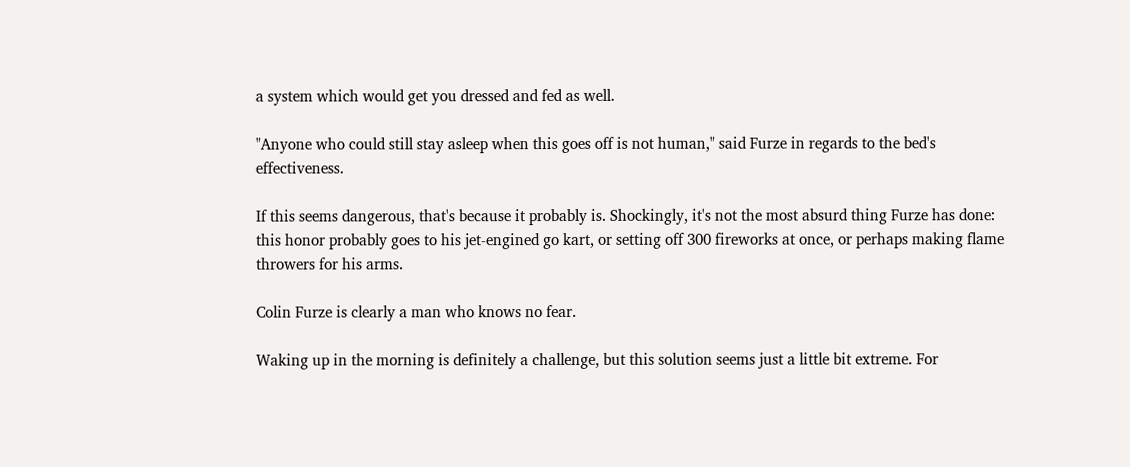a system which would get you dressed and fed as well.

"Anyone who could still stay asleep when this goes off is not human," said Furze in regards to the bed's effectiveness.

If this seems dangerous, that's because it probably is. Shockingly, it's not the most absurd thing Furze has done: this honor probably goes to his jet-engined go kart, or setting off 300 fireworks at once, or perhaps making flame throwers for his arms.

Colin Furze is clearly a man who knows no fear.

Waking up in the morning is definitely a challenge, but this solution seems just a little bit extreme. For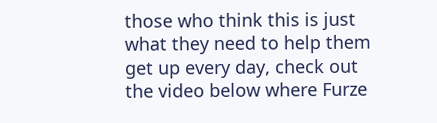those who think this is just what they need to help them get up every day, check out the video below where Furze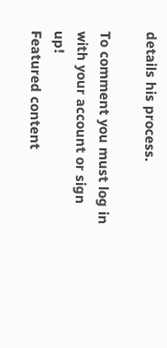details his process.

To comment you must log in with your account or sign up!
Featured content